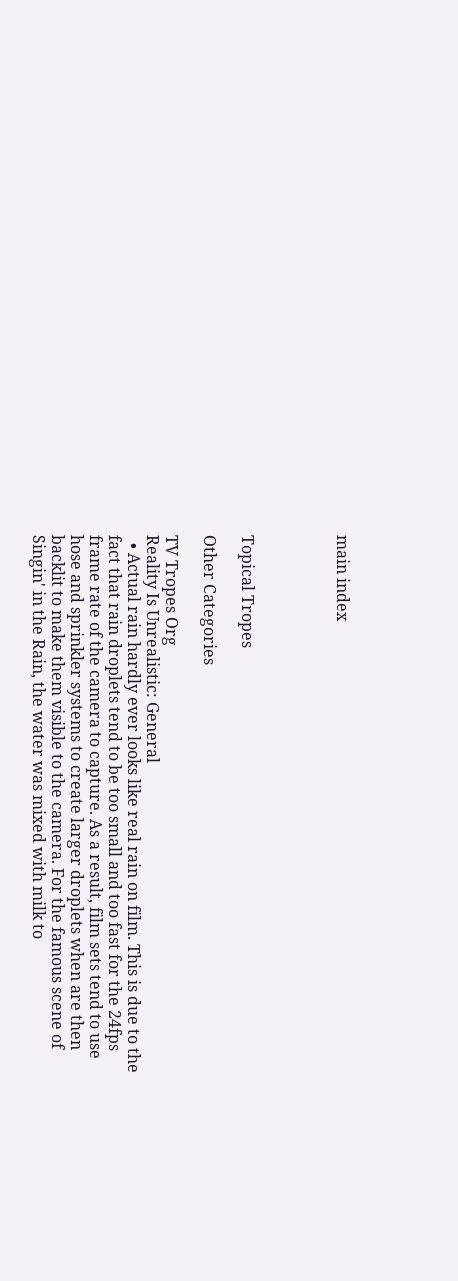main index




Topical Tropes

Other Categories

TV Tropes Org
Reality Is Unrealistic: General
  • Actual rain hardly ever looks like real rain on film. This is due to the fact that rain droplets tend to be too small and too fast for the 24fps frame rate of the camera to capture. As a result, film sets tend to use hose and sprinkler systems to create larger droplets when are then backlit to make them visible to the camera. For the famous scene of Singin' in the Rain, the water was mixed with milk to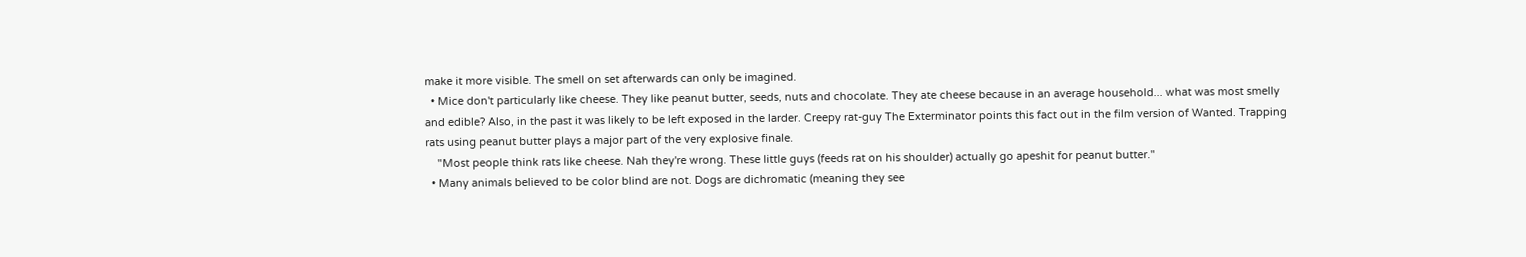make it more visible. The smell on set afterwards can only be imagined.
  • Mice don't particularly like cheese. They like peanut butter, seeds, nuts and chocolate. They ate cheese because in an average household... what was most smelly and edible? Also, in the past it was likely to be left exposed in the larder. Creepy rat-guy The Exterminator points this fact out in the film version of Wanted. Trapping rats using peanut butter plays a major part of the very explosive finale.
    "Most people think rats like cheese. Nah they're wrong. These little guys (feeds rat on his shoulder) actually go apeshit for peanut butter."
  • Many animals believed to be color blind are not. Dogs are dichromatic (meaning they see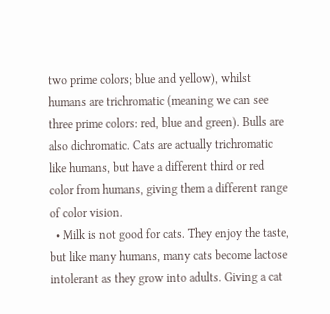two prime colors; blue and yellow), whilst humans are trichromatic (meaning we can see three prime colors: red, blue and green). Bulls are also dichromatic. Cats are actually trichromatic like humans, but have a different third or red color from humans, giving them a different range of color vision.
  • Milk is not good for cats. They enjoy the taste, but like many humans, many cats become lactose intolerant as they grow into adults. Giving a cat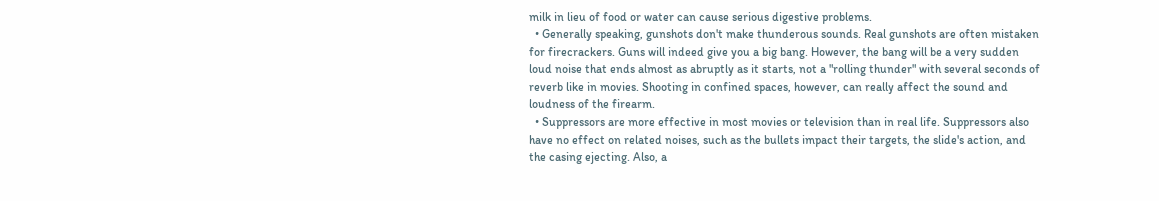milk in lieu of food or water can cause serious digestive problems.
  • Generally speaking, gunshots don't make thunderous sounds. Real gunshots are often mistaken for firecrackers. Guns will indeed give you a big bang. However, the bang will be a very sudden loud noise that ends almost as abruptly as it starts, not a "rolling thunder" with several seconds of reverb like in movies. Shooting in confined spaces, however, can really affect the sound and loudness of the firearm.
  • Suppressors are more effective in most movies or television than in real life. Suppressors also have no effect on related noises, such as the bullets impact their targets, the slide's action, and the casing ejecting. Also, a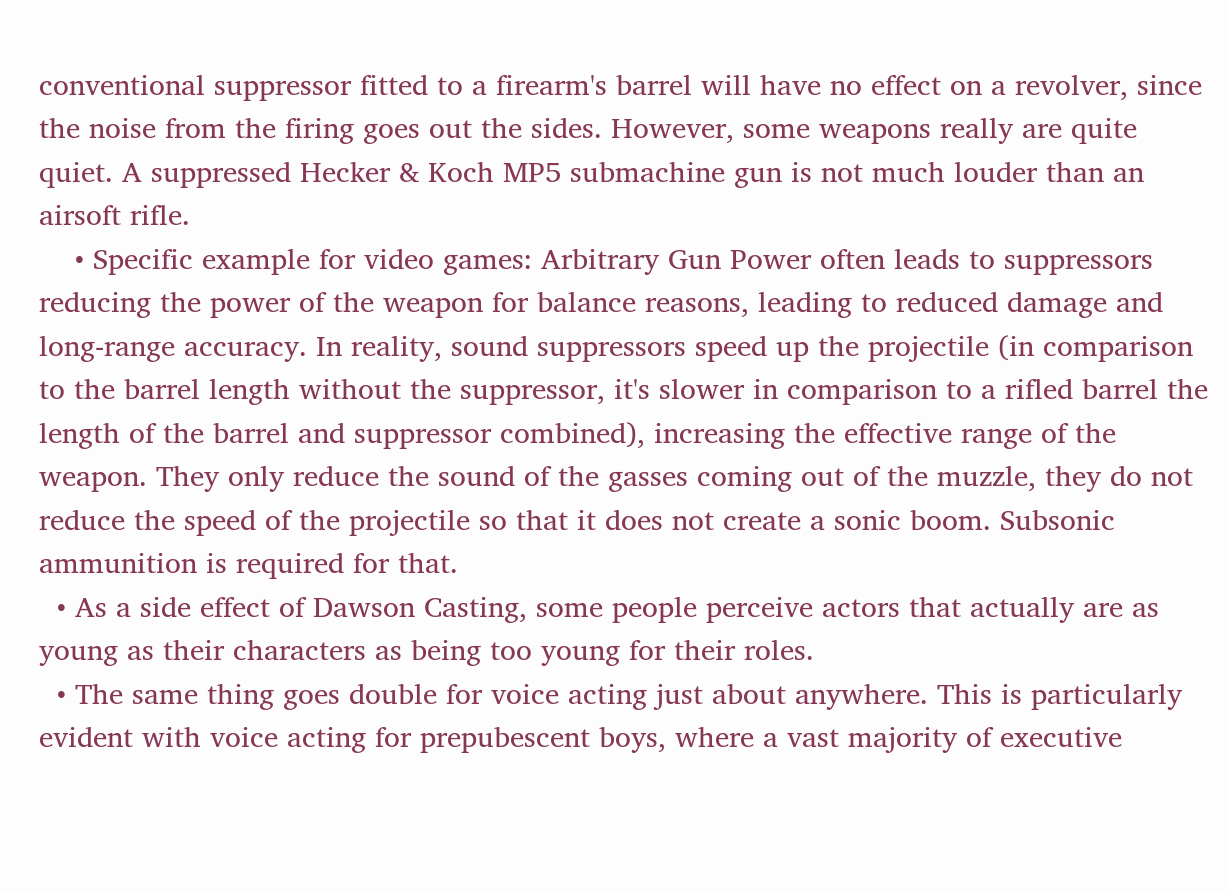conventional suppressor fitted to a firearm's barrel will have no effect on a revolver, since the noise from the firing goes out the sides. However, some weapons really are quite quiet. A suppressed Hecker & Koch MP5 submachine gun is not much louder than an airsoft rifle.
    • Specific example for video games: Arbitrary Gun Power often leads to suppressors reducing the power of the weapon for balance reasons, leading to reduced damage and long-range accuracy. In reality, sound suppressors speed up the projectile (in comparison to the barrel length without the suppressor, it's slower in comparison to a rifled barrel the length of the barrel and suppressor combined), increasing the effective range of the weapon. They only reduce the sound of the gasses coming out of the muzzle, they do not reduce the speed of the projectile so that it does not create a sonic boom. Subsonic ammunition is required for that.
  • As a side effect of Dawson Casting, some people perceive actors that actually are as young as their characters as being too young for their roles.
  • The same thing goes double for voice acting just about anywhere. This is particularly evident with voice acting for prepubescent boys, where a vast majority of executive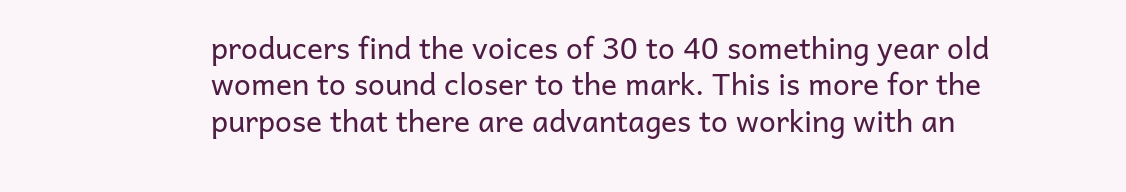producers find the voices of 30 to 40 something year old women to sound closer to the mark. This is more for the purpose that there are advantages to working with an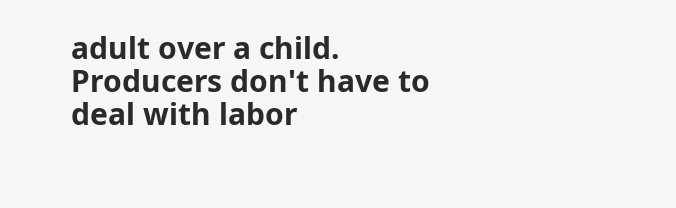adult over a child. Producers don't have to deal with labor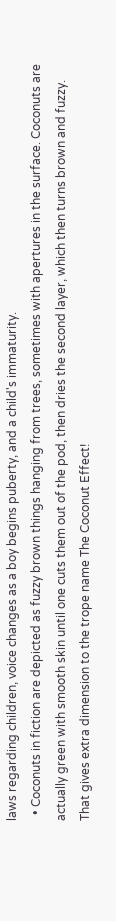laws regarding children, voice changes as a boy begins puberty, and a child's immaturity.
  • Coconuts in fiction are depicted as fuzzy brown things hanging from trees, sometimes with apertures in the surface. Coconuts are actually green with smooth skin until one cuts them out of the pod, then dries the second layer, which then turns brown and fuzzy. That gives extra dimension to the trope name The Coconut Effect!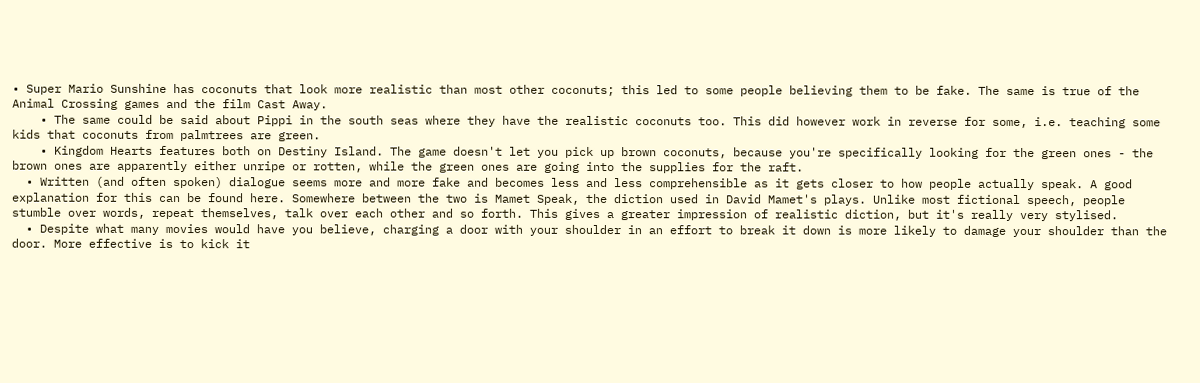• Super Mario Sunshine has coconuts that look more realistic than most other coconuts; this led to some people believing them to be fake. The same is true of the Animal Crossing games and the film Cast Away.
    • The same could be said about Pippi in the south seas where they have the realistic coconuts too. This did however work in reverse for some, i.e. teaching some kids that coconuts from palmtrees are green.
    • Kingdom Hearts features both on Destiny Island. The game doesn't let you pick up brown coconuts, because you're specifically looking for the green ones - the brown ones are apparently either unripe or rotten, while the green ones are going into the supplies for the raft.
  • Written (and often spoken) dialogue seems more and more fake and becomes less and less comprehensible as it gets closer to how people actually speak. A good explanation for this can be found here. Somewhere between the two is Mamet Speak, the diction used in David Mamet's plays. Unlike most fictional speech, people stumble over words, repeat themselves, talk over each other and so forth. This gives a greater impression of realistic diction, but it's really very stylised.
  • Despite what many movies would have you believe, charging a door with your shoulder in an effort to break it down is more likely to damage your shoulder than the door. More effective is to kick it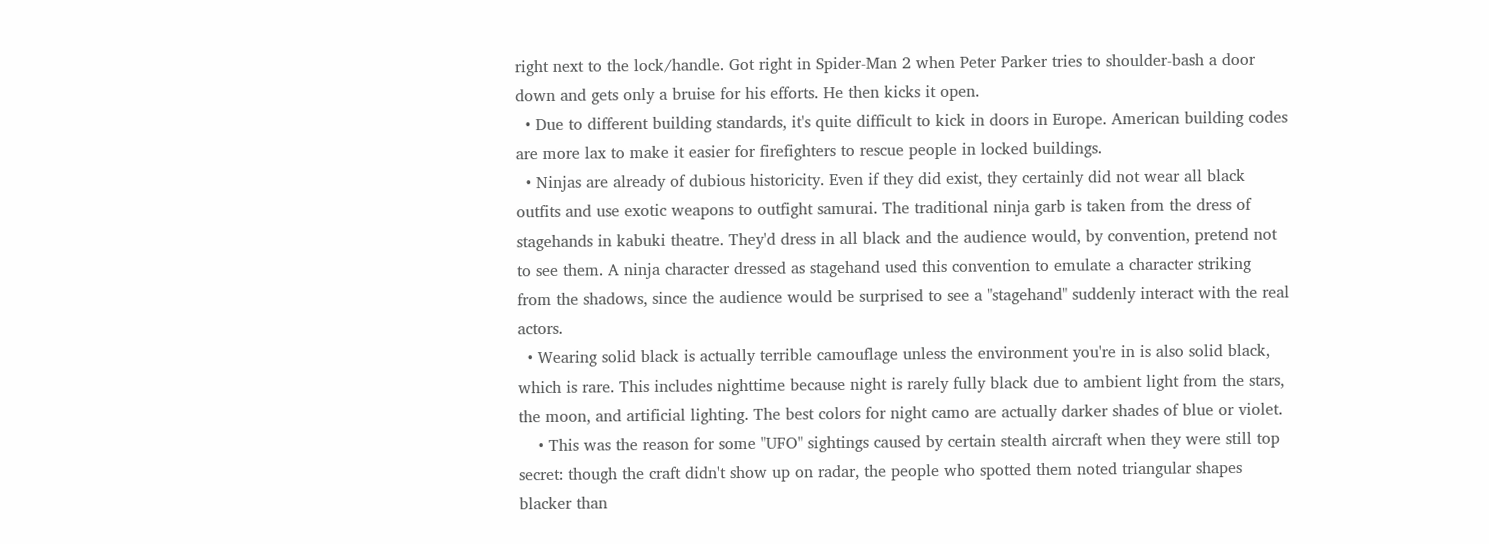right next to the lock/handle. Got right in Spider-Man 2 when Peter Parker tries to shoulder-bash a door down and gets only a bruise for his efforts. He then kicks it open.
  • Due to different building standards, it's quite difficult to kick in doors in Europe. American building codes are more lax to make it easier for firefighters to rescue people in locked buildings.
  • Ninjas are already of dubious historicity. Even if they did exist, they certainly did not wear all black outfits and use exotic weapons to outfight samurai. The traditional ninja garb is taken from the dress of stagehands in kabuki theatre. They'd dress in all black and the audience would, by convention, pretend not to see them. A ninja character dressed as stagehand used this convention to emulate a character striking from the shadows, since the audience would be surprised to see a "stagehand" suddenly interact with the real actors.
  • Wearing solid black is actually terrible camouflage unless the environment you're in is also solid black, which is rare. This includes nighttime because night is rarely fully black due to ambient light from the stars, the moon, and artificial lighting. The best colors for night camo are actually darker shades of blue or violet.
    • This was the reason for some "UFO" sightings caused by certain stealth aircraft when they were still top secret: though the craft didn't show up on radar, the people who spotted them noted triangular shapes blacker than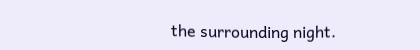the surrounding night.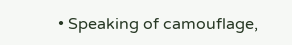• Speaking of camouflage,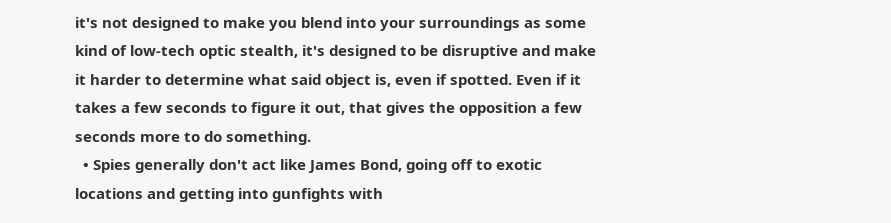it's not designed to make you blend into your surroundings as some kind of low-tech optic stealth, it's designed to be disruptive and make it harder to determine what said object is, even if spotted. Even if it takes a few seconds to figure it out, that gives the opposition a few seconds more to do something.
  • Spies generally don't act like James Bond, going off to exotic locations and getting into gunfights with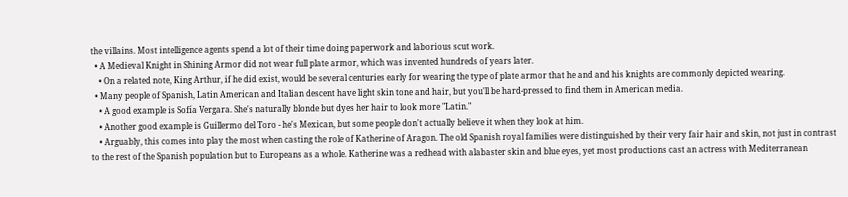the villains. Most intelligence agents spend a lot of their time doing paperwork and laborious scut work.
  • A Medieval Knight in Shining Armor did not wear full plate armor, which was invented hundreds of years later.
    • On a related note, King Arthur, if he did exist, would be several centuries early for wearing the type of plate armor that he and and his knights are commonly depicted wearing.
  • Many people of Spanish, Latin American and Italian descent have light skin tone and hair, but you'll be hard-pressed to find them in American media.
    • A good example is Sofía Vergara. She's naturally blonde but dyes her hair to look more "Latin."
    • Another good example is Guillermo del Toro - he's Mexican, but some people don't actually believe it when they look at him.
    • Arguably, this comes into play the most when casting the role of Katherine of Aragon. The old Spanish royal families were distinguished by their very fair hair and skin, not just in contrast to the rest of the Spanish population but to Europeans as a whole. Katherine was a redhead with alabaster skin and blue eyes, yet most productions cast an actress with Mediterranean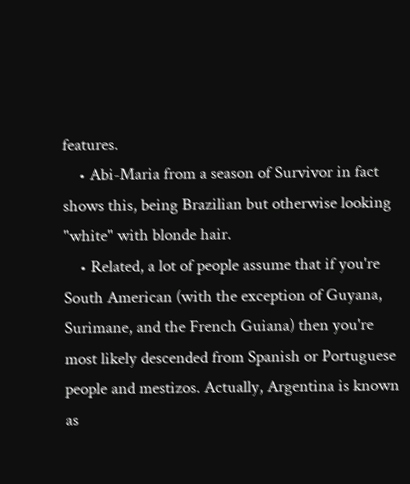features.
    • Abi-Maria from a season of Survivor in fact shows this, being Brazilian but otherwise looking "white" with blonde hair.
    • Related, a lot of people assume that if you're South American (with the exception of Guyana, Surimane, and the French Guiana) then you're most likely descended from Spanish or Portuguese people and mestizos. Actually, Argentina is known as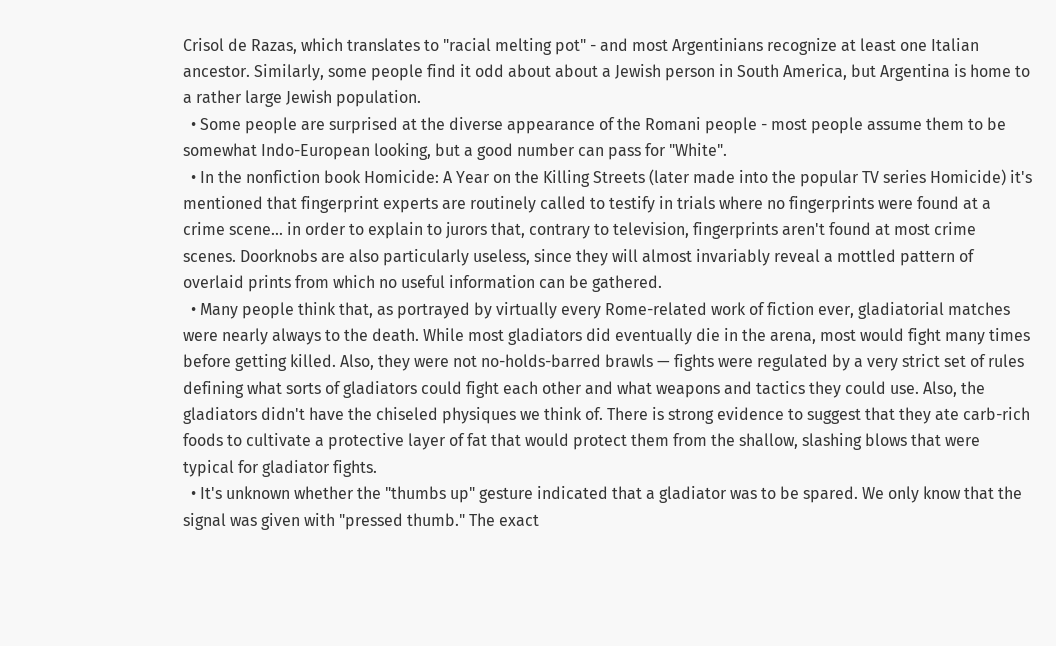Crisol de Razas, which translates to "racial melting pot" - and most Argentinians recognize at least one Italian ancestor. Similarly, some people find it odd about about a Jewish person in South America, but Argentina is home to a rather large Jewish population.
  • Some people are surprised at the diverse appearance of the Romani people - most people assume them to be somewhat Indo-European looking, but a good number can pass for "White".
  • In the nonfiction book Homicide: A Year on the Killing Streets (later made into the popular TV series Homicide) it's mentioned that fingerprint experts are routinely called to testify in trials where no fingerprints were found at a crime scene... in order to explain to jurors that, contrary to television, fingerprints aren't found at most crime scenes. Doorknobs are also particularly useless, since they will almost invariably reveal a mottled pattern of overlaid prints from which no useful information can be gathered.
  • Many people think that, as portrayed by virtually every Rome-related work of fiction ever, gladiatorial matches were nearly always to the death. While most gladiators did eventually die in the arena, most would fight many times before getting killed. Also, they were not no-holds-barred brawls — fights were regulated by a very strict set of rules defining what sorts of gladiators could fight each other and what weapons and tactics they could use. Also, the gladiators didn't have the chiseled physiques we think of. There is strong evidence to suggest that they ate carb-rich foods to cultivate a protective layer of fat that would protect them from the shallow, slashing blows that were typical for gladiator fights.
  • It's unknown whether the "thumbs up" gesture indicated that a gladiator was to be spared. We only know that the signal was given with "pressed thumb." The exact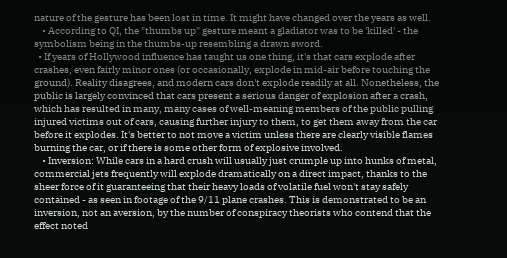nature of the gesture has been lost in time. It might have changed over the years as well.
    • According to QI, the "thumbs up" gesture meant a gladiator was to be 'killed' - the symbolism being in the thumbs-up resembling a drawn sword.
  • If years of Hollywood influence has taught us one thing, it's that cars explode after crashes, even fairly minor ones (or occasionally, explode in mid-air before touching the ground). Reality disagrees, and modern cars don't explode readily at all. Nonetheless, the public is largely convinced that cars present a serious danger of explosion after a crash, which has resulted in many, many cases of well-meaning members of the public pulling injured victims out of cars, causing further injury to them, to get them away from the car before it explodes. It's better to not move a victim unless there are clearly visible flames burning the car, or if there is some other form of explosive involved.
    • Inversion: While cars in a hard crush will usually just crumple up into hunks of metal, commercial jets frequently will explode dramatically on a direct impact, thanks to the sheer force of it guaranteeing that their heavy loads of volatile fuel won't stay safely contained - as seen in footage of the 9/11 plane crashes. This is demonstrated to be an inversion, not an aversion, by the number of conspiracy theorists who contend that the effect noted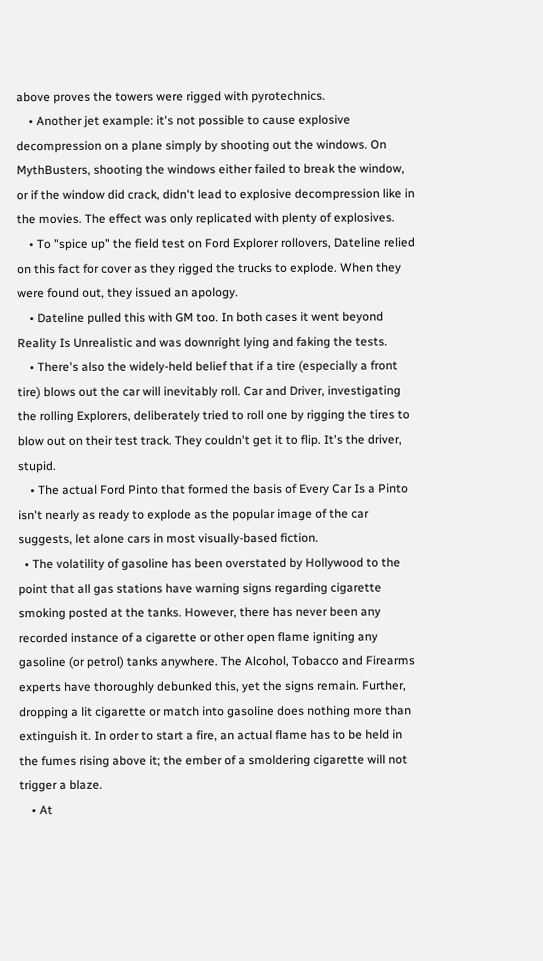above proves the towers were rigged with pyrotechnics.
    • Another jet example: it's not possible to cause explosive decompression on a plane simply by shooting out the windows. On MythBusters, shooting the windows either failed to break the window, or if the window did crack, didn't lead to explosive decompression like in the movies. The effect was only replicated with plenty of explosives.
    • To "spice up" the field test on Ford Explorer rollovers, Dateline relied on this fact for cover as they rigged the trucks to explode. When they were found out, they issued an apology.
    • Dateline pulled this with GM too. In both cases it went beyond Reality Is Unrealistic and was downright lying and faking the tests.
    • There's also the widely-held belief that if a tire (especially a front tire) blows out the car will inevitably roll. Car and Driver, investigating the rolling Explorers, deliberately tried to roll one by rigging the tires to blow out on their test track. They couldn't get it to flip. It's the driver, stupid.
    • The actual Ford Pinto that formed the basis of Every Car Is a Pinto isn't nearly as ready to explode as the popular image of the car suggests, let alone cars in most visually-based fiction.
  • The volatility of gasoline has been overstated by Hollywood to the point that all gas stations have warning signs regarding cigarette smoking posted at the tanks. However, there has never been any recorded instance of a cigarette or other open flame igniting any gasoline (or petrol) tanks anywhere. The Alcohol, Tobacco and Firearms experts have thoroughly debunked this, yet the signs remain. Further, dropping a lit cigarette or match into gasoline does nothing more than extinguish it. In order to start a fire, an actual flame has to be held in the fumes rising above it; the ember of a smoldering cigarette will not trigger a blaze.
    • At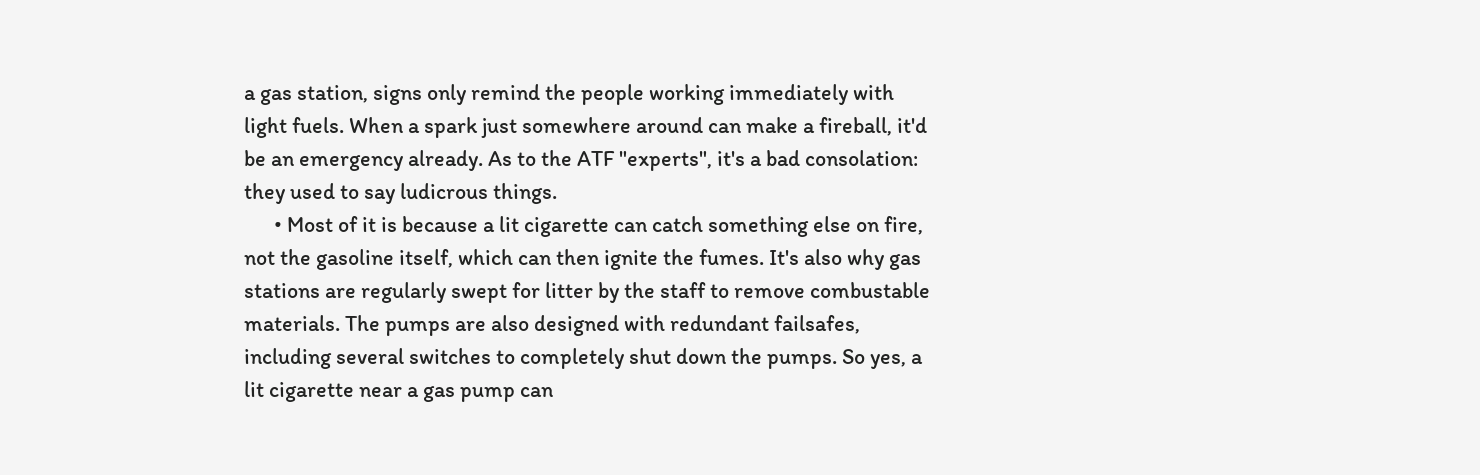a gas station, signs only remind the people working immediately with light fuels. When a spark just somewhere around can make a fireball, it'd be an emergency already. As to the ATF "experts", it's a bad consolation: they used to say ludicrous things.
      • Most of it is because a lit cigarette can catch something else on fire, not the gasoline itself, which can then ignite the fumes. It's also why gas stations are regularly swept for litter by the staff to remove combustable materials. The pumps are also designed with redundant failsafes, including several switches to completely shut down the pumps. So yes, a lit cigarette near a gas pump can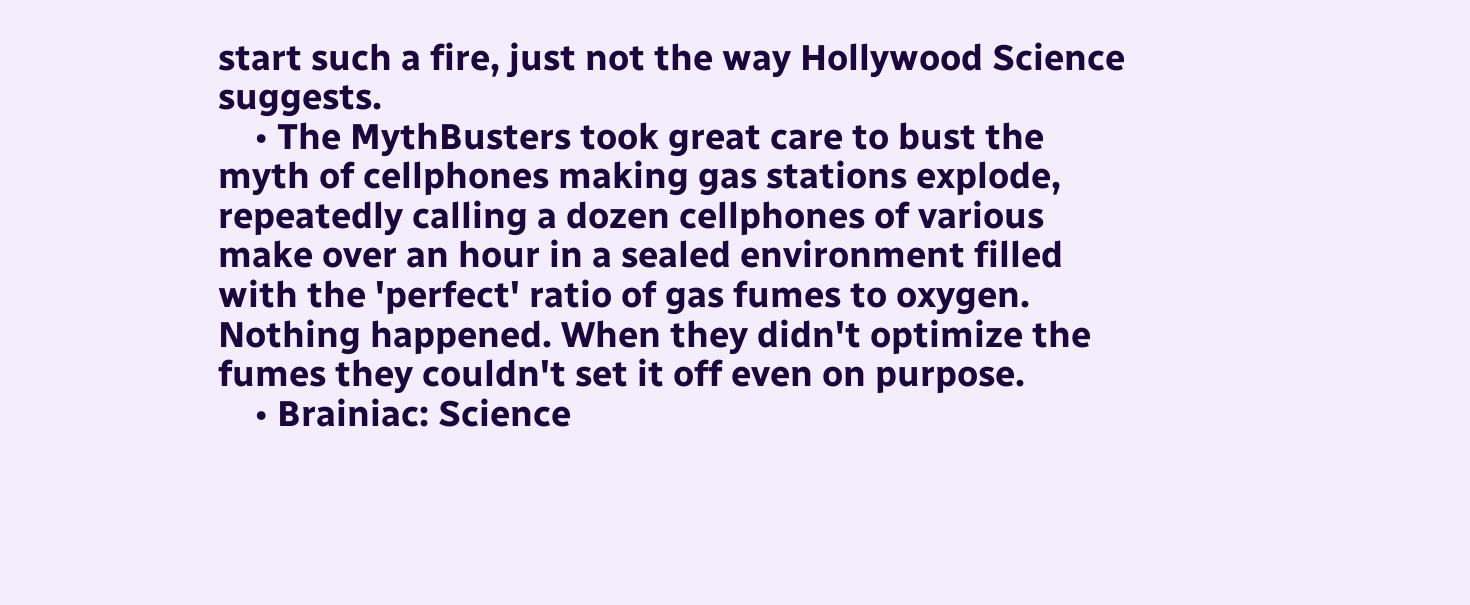start such a fire, just not the way Hollywood Science suggests.
    • The MythBusters took great care to bust the myth of cellphones making gas stations explode, repeatedly calling a dozen cellphones of various make over an hour in a sealed environment filled with the 'perfect' ratio of gas fumes to oxygen. Nothing happened. When they didn't optimize the fumes they couldn't set it off even on purpose.
    • Brainiac: Science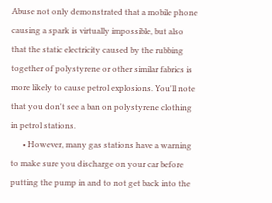Abuse not only demonstrated that a mobile phone causing a spark is virtually impossible, but also that the static electricity caused by the rubbing together of polystyrene or other similar fabrics is more likely to cause petrol explosions. You'll note that you don't see a ban on polystyrene clothing in petrol stations.
      • However, many gas stations have a warning to make sure you discharge on your car before putting the pump in and to not get back into the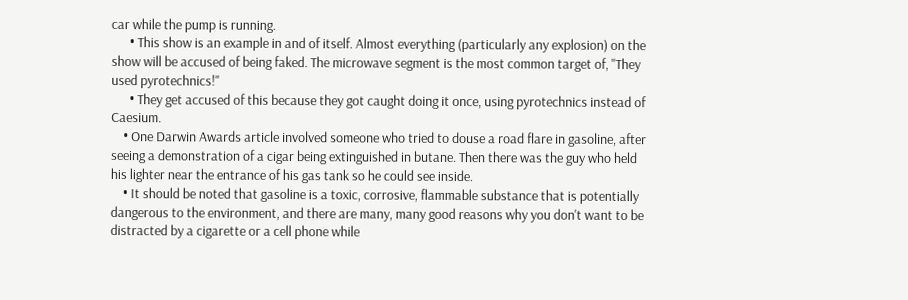car while the pump is running.
      • This show is an example in and of itself. Almost everything (particularly any explosion) on the show will be accused of being faked. The microwave segment is the most common target of, "They used pyrotechnics!"
      • They get accused of this because they got caught doing it once, using pyrotechnics instead of Caesium.
    • One Darwin Awards article involved someone who tried to douse a road flare in gasoline, after seeing a demonstration of a cigar being extinguished in butane. Then there was the guy who held his lighter near the entrance of his gas tank so he could see inside.
    • It should be noted that gasoline is a toxic, corrosive, flammable substance that is potentially dangerous to the environment, and there are many, many good reasons why you don't want to be distracted by a cigarette or a cell phone while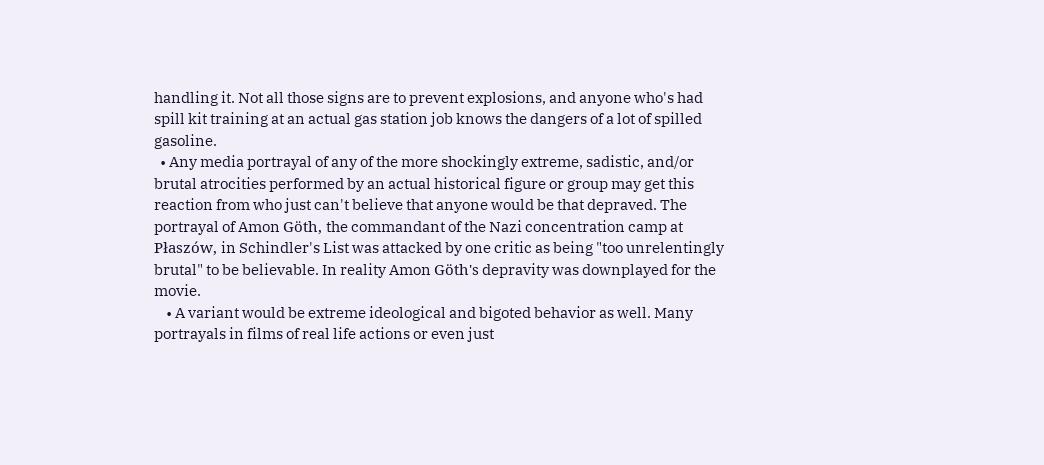handling it. Not all those signs are to prevent explosions, and anyone who's had spill kit training at an actual gas station job knows the dangers of a lot of spilled gasoline.
  • Any media portrayal of any of the more shockingly extreme, sadistic, and/or brutal atrocities performed by an actual historical figure or group may get this reaction from who just can't believe that anyone would be that depraved. The portrayal of Amon Göth, the commandant of the Nazi concentration camp at Płaszów, in Schindler's List was attacked by one critic as being "too unrelentingly brutal" to be believable. In reality Amon Göth's depravity was downplayed for the movie.
    • A variant would be extreme ideological and bigoted behavior as well. Many portrayals in films of real life actions or even just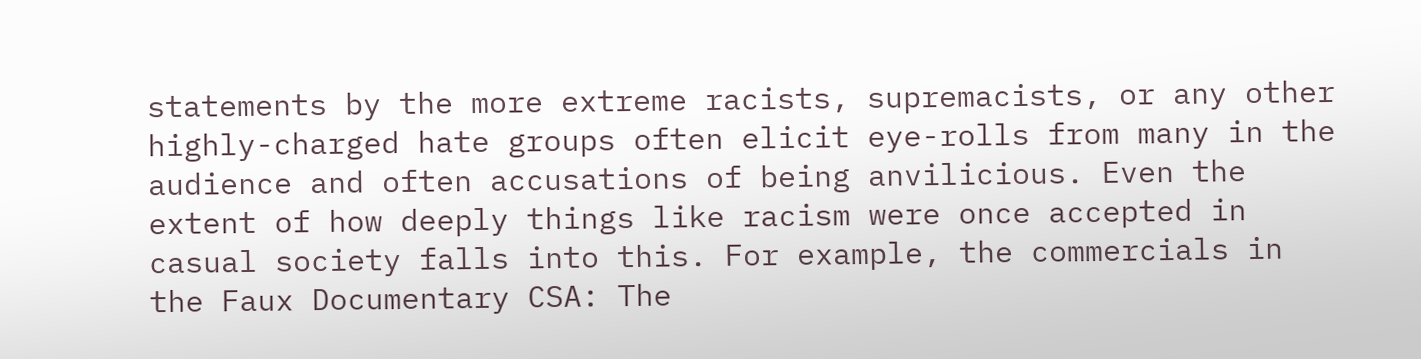statements by the more extreme racists, supremacists, or any other highly-charged hate groups often elicit eye-rolls from many in the audience and often accusations of being anvilicious. Even the extent of how deeply things like racism were once accepted in casual society falls into this. For example, the commercials in the Faux Documentary CSA: The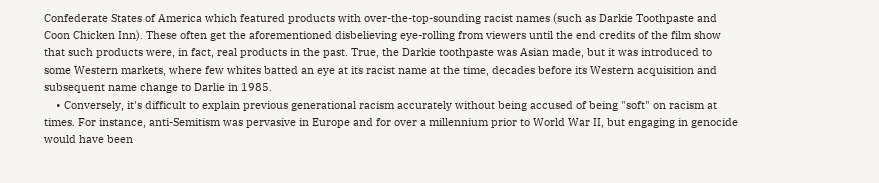Confederate States of America which featured products with over-the-top-sounding racist names (such as Darkie Toothpaste and Coon Chicken Inn). These often get the aforementioned disbelieving eye-rolling from viewers until the end credits of the film show that such products were, in fact, real products in the past. True, the Darkie toothpaste was Asian made, but it was introduced to some Western markets, where few whites batted an eye at its racist name at the time, decades before its Western acquisition and subsequent name change to Darlie in 1985.
    • Conversely, it's difficult to explain previous generational racism accurately without being accused of being "soft" on racism at times. For instance, anti-Semitism was pervasive in Europe and for over a millennium prior to World War II, but engaging in genocide would have been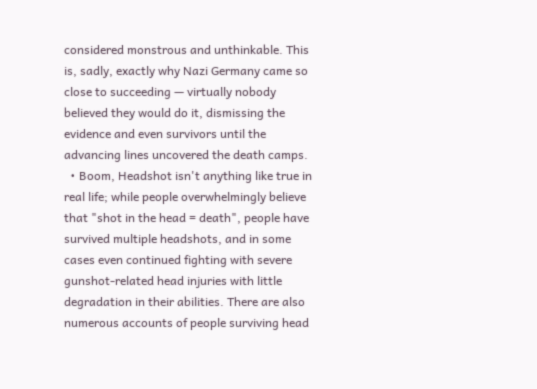considered monstrous and unthinkable. This is, sadly, exactly why Nazi Germany came so close to succeeding — virtually nobody believed they would do it, dismissing the evidence and even survivors until the advancing lines uncovered the death camps.
  • Boom, Headshot isn't anything like true in real life; while people overwhelmingly believe that "shot in the head = death", people have survived multiple headshots, and in some cases even continued fighting with severe gunshot-related head injuries with little degradation in their abilities. There are also numerous accounts of people surviving head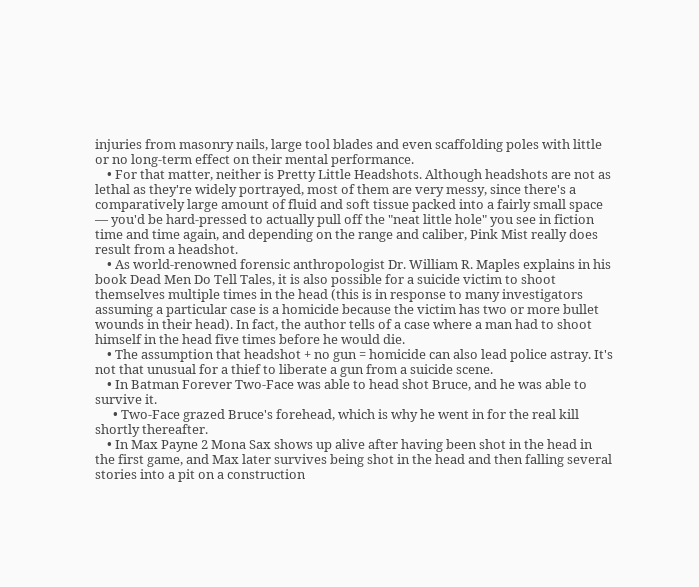injuries from masonry nails, large tool blades and even scaffolding poles with little or no long-term effect on their mental performance.
    • For that matter, neither is Pretty Little Headshots. Although headshots are not as lethal as they're widely portrayed, most of them are very messy, since there's a comparatively large amount of fluid and soft tissue packed into a fairly small space — you'd be hard-pressed to actually pull off the "neat little hole" you see in fiction time and time again, and depending on the range and caliber, Pink Mist really does result from a headshot.
    • As world-renowned forensic anthropologist Dr. William R. Maples explains in his book Dead Men Do Tell Tales, it is also possible for a suicide victim to shoot themselves multiple times in the head (this is in response to many investigators assuming a particular case is a homicide because the victim has two or more bullet wounds in their head). In fact, the author tells of a case where a man had to shoot himself in the head five times before he would die.
    • The assumption that headshot + no gun = homicide can also lead police astray. It's not that unusual for a thief to liberate a gun from a suicide scene.
    • In Batman Forever Two-Face was able to head shot Bruce, and he was able to survive it.
      • Two-Face grazed Bruce's forehead, which is why he went in for the real kill shortly thereafter.
    • In Max Payne 2 Mona Sax shows up alive after having been shot in the head in the first game, and Max later survives being shot in the head and then falling several stories into a pit on a construction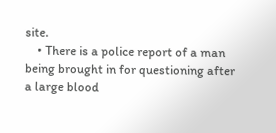site.
    • There is a police report of a man being brought in for questioning after a large blood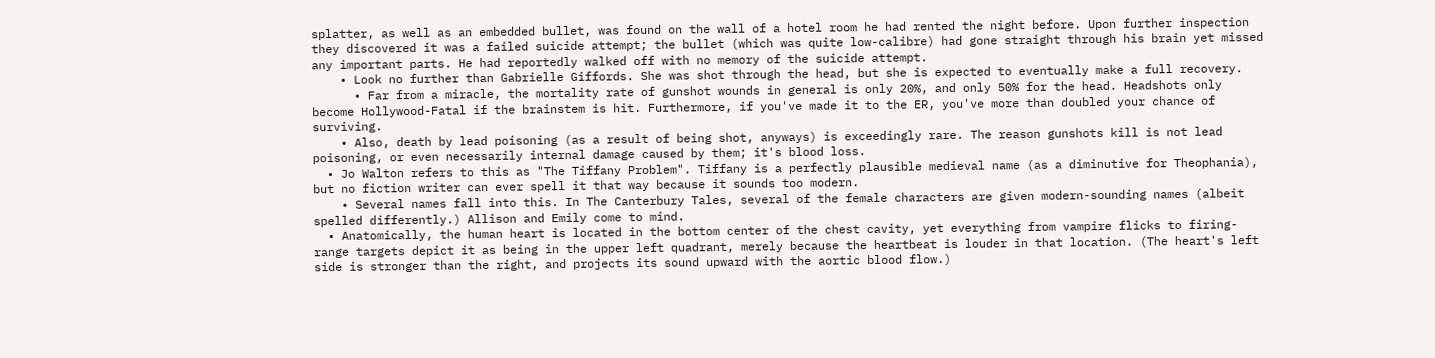splatter, as well as an embedded bullet, was found on the wall of a hotel room he had rented the night before. Upon further inspection they discovered it was a failed suicide attempt; the bullet (which was quite low-calibre) had gone straight through his brain yet missed any important parts. He had reportedly walked off with no memory of the suicide attempt.
    • Look no further than Gabrielle Giffords. She was shot through the head, but she is expected to eventually make a full recovery.
      • Far from a miracle, the mortality rate of gunshot wounds in general is only 20%, and only 50% for the head. Headshots only become Hollywood-Fatal if the brainstem is hit. Furthermore, if you've made it to the ER, you've more than doubled your chance of surviving.
    • Also, death by lead poisoning (as a result of being shot, anyways) is exceedingly rare. The reason gunshots kill is not lead poisoning, or even necessarily internal damage caused by them; it's blood loss.
  • Jo Walton refers to this as "The Tiffany Problem". Tiffany is a perfectly plausible medieval name (as a diminutive for Theophania), but no fiction writer can ever spell it that way because it sounds too modern.
    • Several names fall into this. In The Canterbury Tales, several of the female characters are given modern-sounding names (albeit spelled differently.) Allison and Emily come to mind.
  • Anatomically, the human heart is located in the bottom center of the chest cavity, yet everything from vampire flicks to firing-range targets depict it as being in the upper left quadrant, merely because the heartbeat is louder in that location. (The heart's left side is stronger than the right, and projects its sound upward with the aortic blood flow.)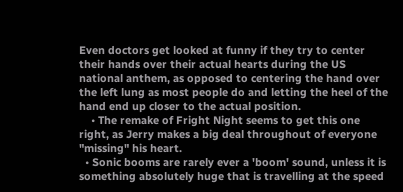Even doctors get looked at funny if they try to center their hands over their actual hearts during the US national anthem, as opposed to centering the hand over the left lung as most people do and letting the heel of the hand end up closer to the actual position.
    • The remake of Fright Night seems to get this one right, as Jerry makes a big deal throughout of everyone "missing" his heart.
  • Sonic booms are rarely ever a 'boom' sound, unless it is something absolutely huge that is travelling at the speed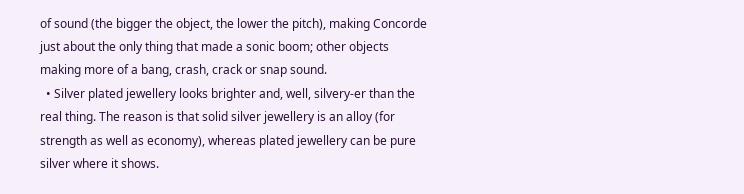of sound (the bigger the object, the lower the pitch), making Concorde just about the only thing that made a sonic boom; other objects making more of a bang, crash, crack or snap sound.
  • Silver plated jewellery looks brighter and, well, silvery-er than the real thing. The reason is that solid silver jewellery is an alloy (for strength as well as economy), whereas plated jewellery can be pure silver where it shows.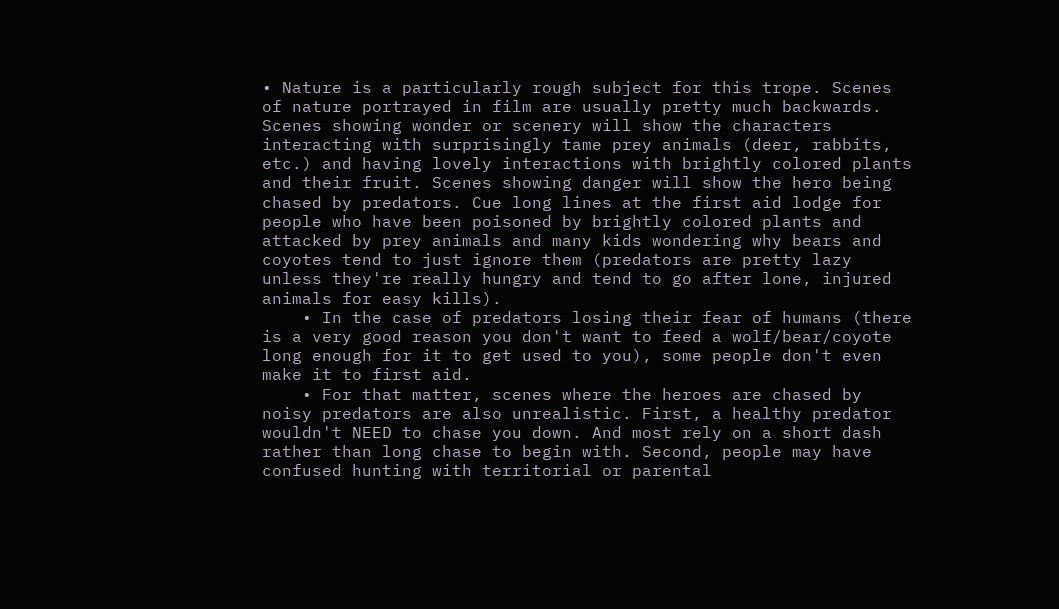• Nature is a particularly rough subject for this trope. Scenes of nature portrayed in film are usually pretty much backwards. Scenes showing wonder or scenery will show the characters interacting with surprisingly tame prey animals (deer, rabbits, etc.) and having lovely interactions with brightly colored plants and their fruit. Scenes showing danger will show the hero being chased by predators. Cue long lines at the first aid lodge for people who have been poisoned by brightly colored plants and attacked by prey animals and many kids wondering why bears and coyotes tend to just ignore them (predators are pretty lazy unless they're really hungry and tend to go after lone, injured animals for easy kills).
    • In the case of predators losing their fear of humans (there is a very good reason you don't want to feed a wolf/bear/coyote long enough for it to get used to you), some people don't even make it to first aid.
    • For that matter, scenes where the heroes are chased by noisy predators are also unrealistic. First, a healthy predator wouldn't NEED to chase you down. And most rely on a short dash rather than long chase to begin with. Second, people may have confused hunting with territorial or parental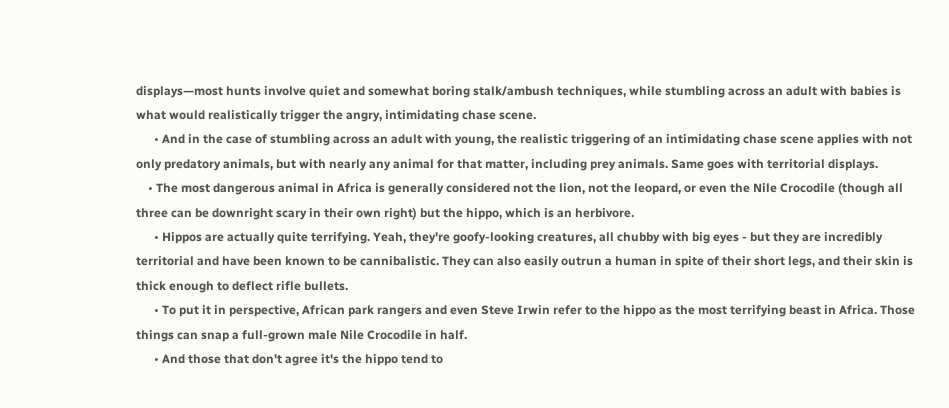displays—most hunts involve quiet and somewhat boring stalk/ambush techniques, while stumbling across an adult with babies is what would realistically trigger the angry, intimidating chase scene.
      • And in the case of stumbling across an adult with young, the realistic triggering of an intimidating chase scene applies with not only predatory animals, but with nearly any animal for that matter, including prey animals. Same goes with territorial displays.
    • The most dangerous animal in Africa is generally considered not the lion, not the leopard, or even the Nile Crocodile (though all three can be downright scary in their own right) but the hippo, which is an herbivore.
      • Hippos are actually quite terrifying. Yeah, they're goofy-looking creatures, all chubby with big eyes - but they are incredibly territorial and have been known to be cannibalistic. They can also easily outrun a human in spite of their short legs, and their skin is thick enough to deflect rifle bullets.
      • To put it in perspective, African park rangers and even Steve Irwin refer to the hippo as the most terrifying beast in Africa. Those things can snap a full-grown male Nile Crocodile in half.
      • And those that don't agree it's the hippo tend to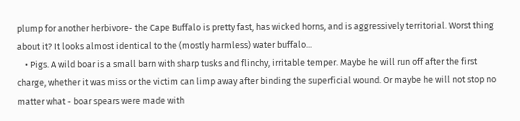plump for another herbivore- the Cape Buffalo is pretty fast, has wicked horns, and is aggressively territorial. Worst thing about it? It looks almost identical to the (mostly harmless) water buffalo...
    • Pigs. A wild boar is a small barn with sharp tusks and flinchy, irritable temper. Maybe he will run off after the first charge, whether it was miss or the victim can limp away after binding the superficial wound. Or maybe he will not stop no matter what - boar spears were made with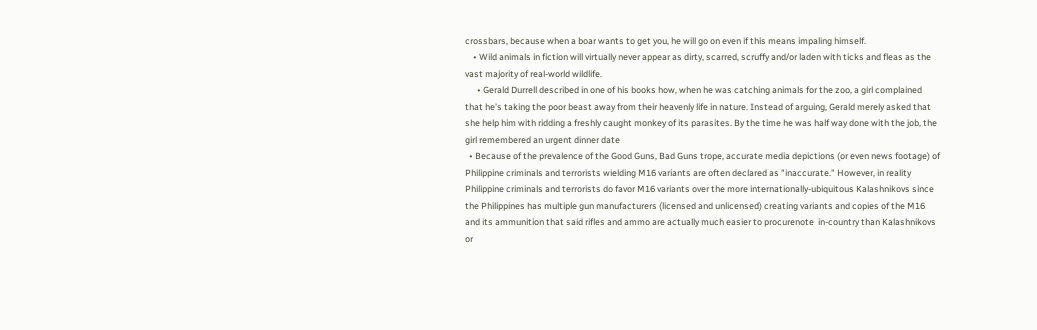crossbars, because when a boar wants to get you, he will go on even if this means impaling himself.
    • Wild animals in fiction will virtually never appear as dirty, scarred, scruffy and/or laden with ticks and fleas as the vast majority of real-world wildlife.
      • Gerald Durrell described in one of his books how, when he was catching animals for the zoo, a girl complained that he's taking the poor beast away from their heavenly life in nature. Instead of arguing, Gerald merely asked that she help him with ridding a freshly caught monkey of its parasites. By the time he was half way done with the job, the girl remembered an urgent dinner date
  • Because of the prevalence of the Good Guns, Bad Guns trope, accurate media depictions (or even news footage) of Philippine criminals and terrorists wielding M16 variants are often declared as "inaccurate." However, in reality Philippine criminals and terrorists do favor M16 variants over the more internationally-ubiquitous Kalashnikovs since the Philippines has multiple gun manufacturers (licensed and unlicensed) creating variants and copies of the M16 and its ammunition that said rifles and ammo are actually much easier to procurenote  in-country than Kalashnikovs or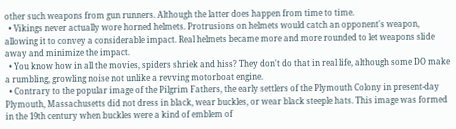other such weapons from gun runners. Although the latter does happen from time to time.
  • Vikings never actually wore horned helmets. Protrusions on helmets would catch an opponent's weapon, allowing it to convey a considerable impact. Real helmets became more and more rounded to let weapons slide away and minimize the impact.
  • You know how in all the movies, spiders shriek and hiss? They don't do that in real life, although some DO make a rumbling, growling noise not unlike a revving motorboat engine.
  • Contrary to the popular image of the Pilgrim Fathers, the early settlers of the Plymouth Colony in present-day Plymouth, Massachusetts did not dress in black, wear buckles, or wear black steeple hats. This image was formed in the 19th century when buckles were a kind of emblem of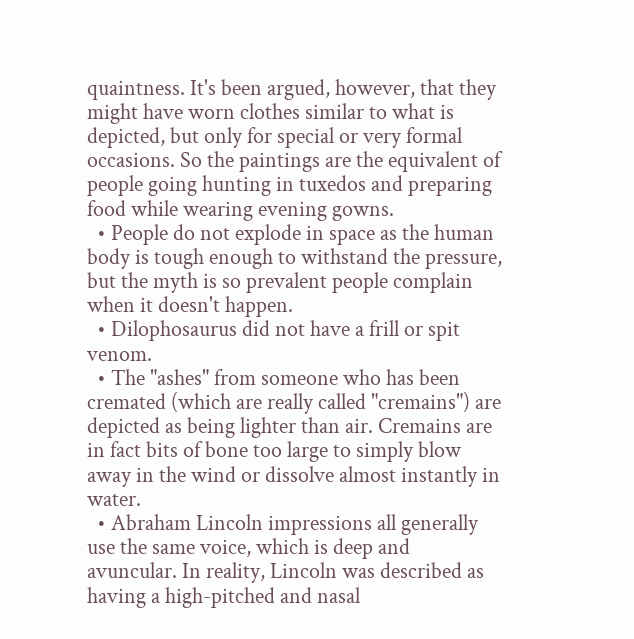quaintness. It's been argued, however, that they might have worn clothes similar to what is depicted, but only for special or very formal occasions. So the paintings are the equivalent of people going hunting in tuxedos and preparing food while wearing evening gowns.
  • People do not explode in space as the human body is tough enough to withstand the pressure, but the myth is so prevalent people complain when it doesn't happen.
  • Dilophosaurus did not have a frill or spit venom.
  • The "ashes" from someone who has been cremated (which are really called "cremains") are depicted as being lighter than air. Cremains are in fact bits of bone too large to simply blow away in the wind or dissolve almost instantly in water.
  • Abraham Lincoln impressions all generally use the same voice, which is deep and avuncular. In reality, Lincoln was described as having a high-pitched and nasal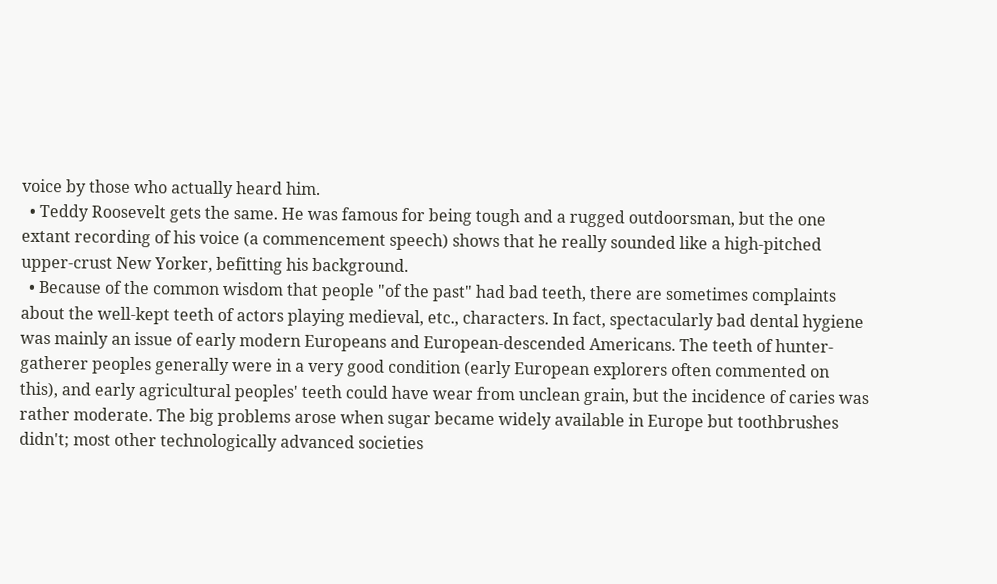voice by those who actually heard him.
  • Teddy Roosevelt gets the same. He was famous for being tough and a rugged outdoorsman, but the one extant recording of his voice (a commencement speech) shows that he really sounded like a high-pitched upper-crust New Yorker, befitting his background.
  • Because of the common wisdom that people "of the past" had bad teeth, there are sometimes complaints about the well-kept teeth of actors playing medieval, etc., characters. In fact, spectacularly bad dental hygiene was mainly an issue of early modern Europeans and European-descended Americans. The teeth of hunter-gatherer peoples generally were in a very good condition (early European explorers often commented on this), and early agricultural peoples' teeth could have wear from unclean grain, but the incidence of caries was rather moderate. The big problems arose when sugar became widely available in Europe but toothbrushes didn't; most other technologically advanced societies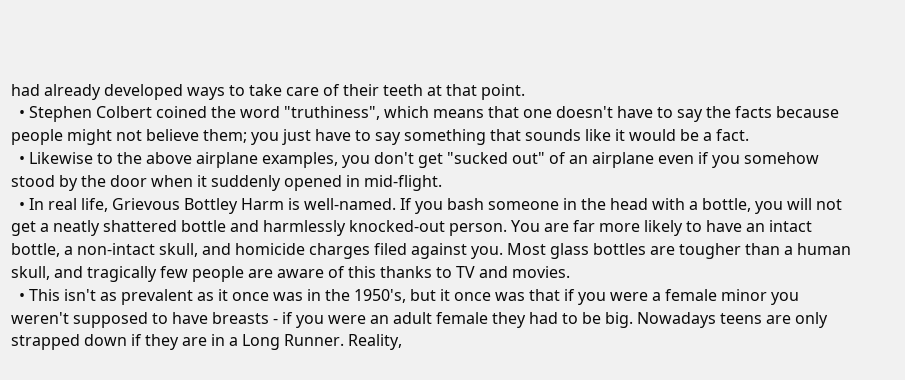had already developed ways to take care of their teeth at that point.
  • Stephen Colbert coined the word "truthiness", which means that one doesn't have to say the facts because people might not believe them; you just have to say something that sounds like it would be a fact.
  • Likewise to the above airplane examples, you don't get "sucked out" of an airplane even if you somehow stood by the door when it suddenly opened in mid-flight.
  • In real life, Grievous Bottley Harm is well-named. If you bash someone in the head with a bottle, you will not get a neatly shattered bottle and harmlessly knocked-out person. You are far more likely to have an intact bottle, a non-intact skull, and homicide charges filed against you. Most glass bottles are tougher than a human skull, and tragically few people are aware of this thanks to TV and movies.
  • This isn't as prevalent as it once was in the 1950's, but it once was that if you were a female minor you weren't supposed to have breasts - if you were an adult female they had to be big. Nowadays teens are only strapped down if they are in a Long Runner. Reality,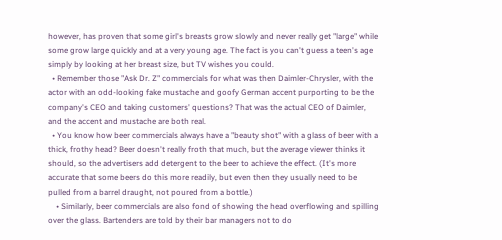however, has proven that some girl's breasts grow slowly and never really get "large" while some grow large quickly and at a very young age. The fact is you can't guess a teen's age simply by looking at her breast size, but TV wishes you could.
  • Remember those "Ask Dr. Z" commercials for what was then Daimler-Chrysler, with the actor with an odd-looking fake mustache and goofy German accent purporting to be the company's CEO and taking customers' questions? That was the actual CEO of Daimler, and the accent and mustache are both real.
  • You know how beer commercials always have a "beauty shot" with a glass of beer with a thick, frothy head? Beer doesn't really froth that much, but the average viewer thinks it should, so the advertisers add detergent to the beer to achieve the effect. (It's more accurate that some beers do this more readily, but even then they usually need to be pulled from a barrel draught, not poured from a bottle.)
    • Similarly, beer commercials are also fond of showing the head overflowing and spilling over the glass. Bartenders are told by their bar managers not to do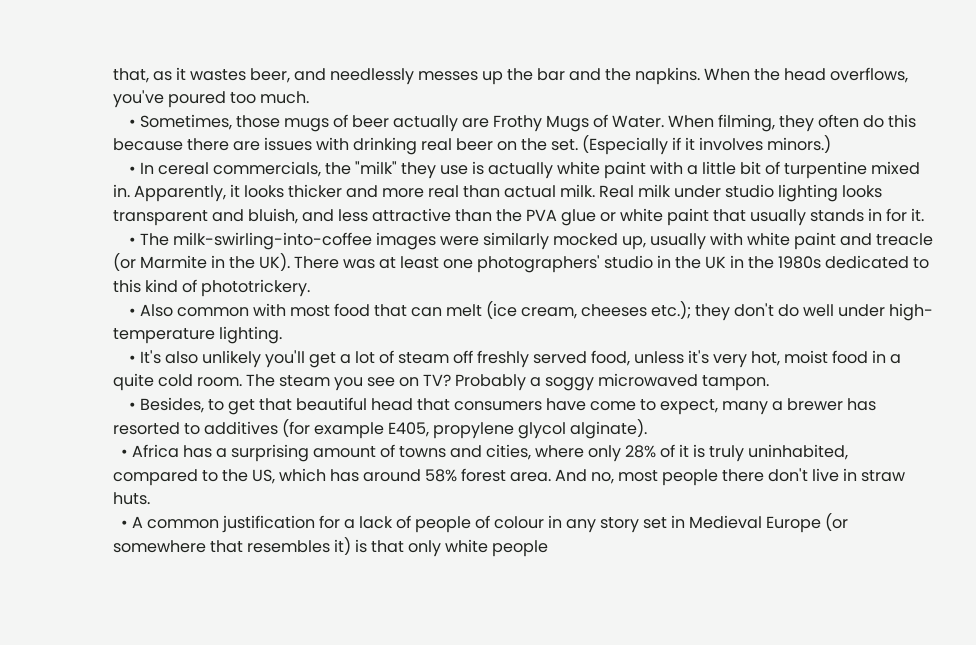that, as it wastes beer, and needlessly messes up the bar and the napkins. When the head overflows, you've poured too much.
    • Sometimes, those mugs of beer actually are Frothy Mugs of Water. When filming, they often do this because there are issues with drinking real beer on the set. (Especially if it involves minors.)
    • In cereal commercials, the "milk" they use is actually white paint with a little bit of turpentine mixed in. Apparently, it looks thicker and more real than actual milk. Real milk under studio lighting looks transparent and bluish, and less attractive than the PVA glue or white paint that usually stands in for it.
    • The milk-swirling-into-coffee images were similarly mocked up, usually with white paint and treacle (or Marmite in the UK). There was at least one photographers' studio in the UK in the 1980s dedicated to this kind of phototrickery.
    • Also common with most food that can melt (ice cream, cheeses etc.); they don't do well under high-temperature lighting.
    • It's also unlikely you'll get a lot of steam off freshly served food, unless it's very hot, moist food in a quite cold room. The steam you see on TV? Probably a soggy microwaved tampon.
    • Besides, to get that beautiful head that consumers have come to expect, many a brewer has resorted to additives (for example E405, propylene glycol alginate).
  • Africa has a surprising amount of towns and cities, where only 28% of it is truly uninhabited, compared to the US, which has around 58% forest area. And no, most people there don't live in straw huts.
  • A common justification for a lack of people of colour in any story set in Medieval Europe (or somewhere that resembles it) is that only white people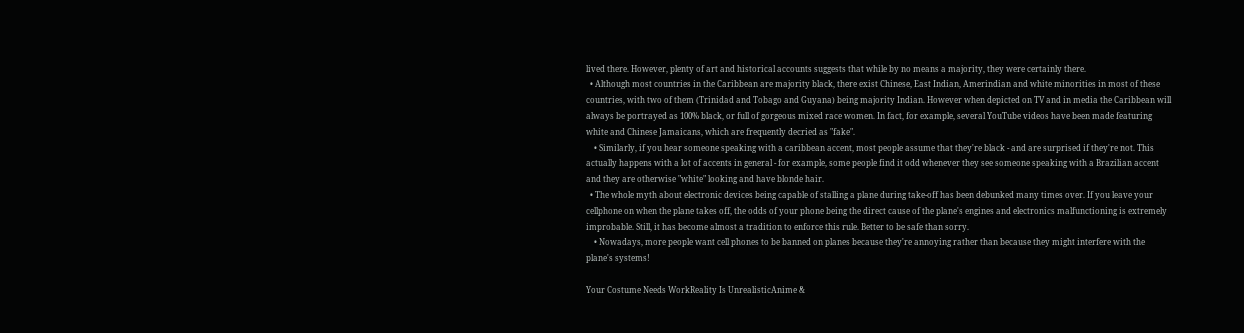lived there. However, plenty of art and historical accounts suggests that while by no means a majority, they were certainly there.
  • Although most countries in the Caribbean are majority black, there exist Chinese, East Indian, Amerindian and white minorities in most of these countries, with two of them (Trinidad and Tobago and Guyana) being majority Indian. However when depicted on TV and in media the Caribbean will always be portrayed as 100% black, or full of gorgeous mixed race women. In fact, for example, several YouTube videos have been made featuring white and Chinese Jamaicans, which are frequently decried as "fake".
    • Similarly, if you hear someone speaking with a caribbean accent, most people assume that they're black - and are surprised if they're not. This actually happens with a lot of accents in general - for example, some people find it odd whenever they see someone speaking with a Brazilian accent and they are otherwise "white" looking and have blonde hair.
  • The whole myth about electronic devices being capable of stalling a plane during take-off has been debunked many times over. If you leave your cellphone on when the plane takes off, the odds of your phone being the direct cause of the plane's engines and electronics malfunctioning is extremely improbable. Still, it has become almost a tradition to enforce this rule. Better to be safe than sorry.
    • Nowadays, more people want cell phones to be banned on planes because they're annoying rather than because they might interfere with the plane's systems!

Your Costume Needs WorkReality Is UnrealisticAnime &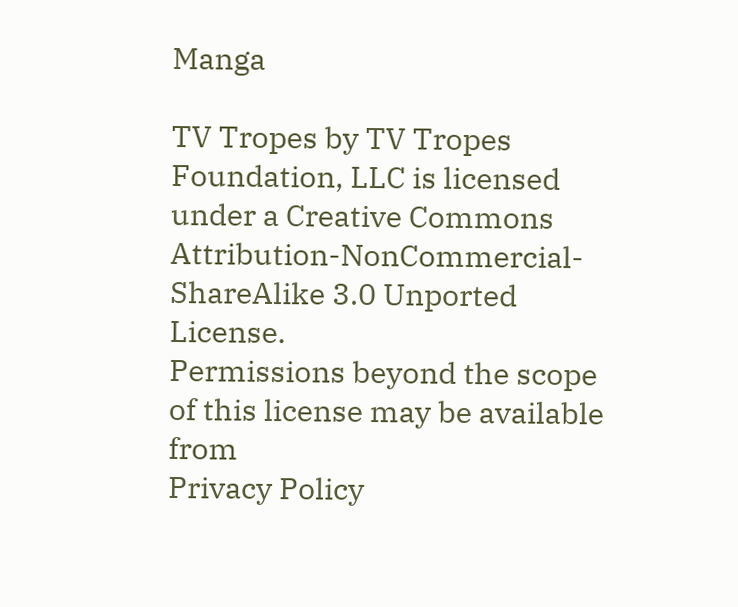Manga

TV Tropes by TV Tropes Foundation, LLC is licensed under a Creative Commons Attribution-NonCommercial-ShareAlike 3.0 Unported License.
Permissions beyond the scope of this license may be available from
Privacy Policy